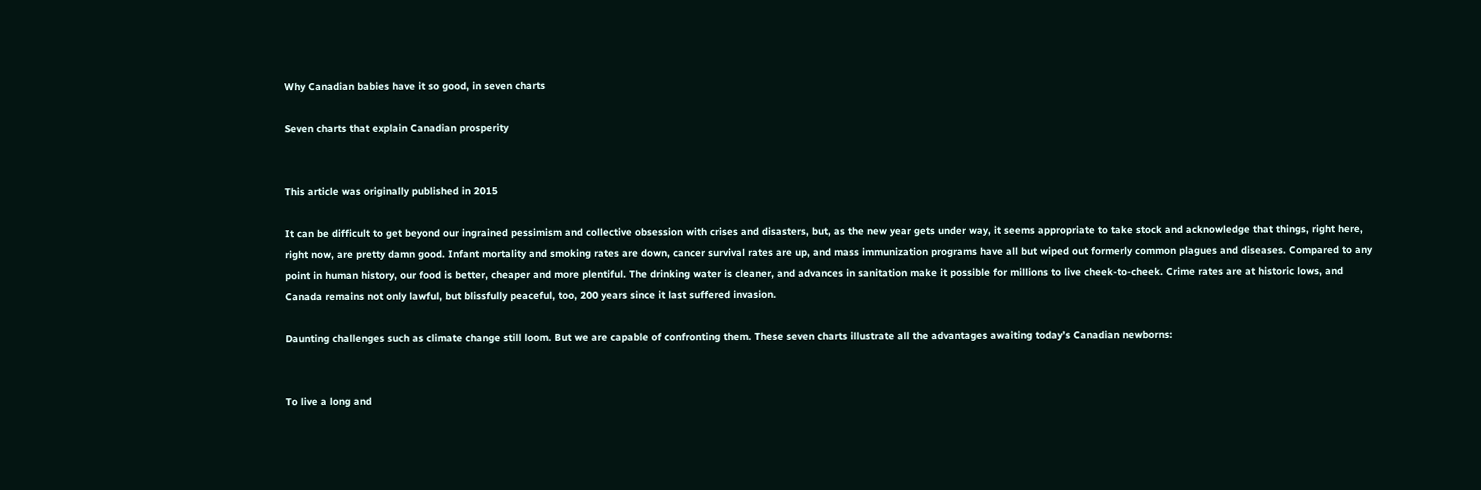Why Canadian babies have it so good, in seven charts

Seven charts that explain Canadian prosperity


This article was originally published in 2015

It can be difficult to get beyond our ingrained pessimism and collective obsession with crises and disasters, but, as the new year gets under way, it seems appropriate to take stock and acknowledge that things, right here, right now, are pretty damn good. Infant mortality and smoking rates are down, cancer survival rates are up, and mass immunization programs have all but wiped out formerly common plagues and diseases. Compared to any point in human history, our food is better, cheaper and more plentiful. The drinking water is cleaner, and advances in sanitation make it possible for millions to live cheek-to-cheek. Crime rates are at historic lows, and Canada remains not only lawful, but blissfully peaceful, too, 200 years since it last suffered invasion.

Daunting challenges such as climate change still loom. But we are capable of confronting them. These seven charts illustrate all the advantages awaiting today’s Canadian newborns:


To live a long and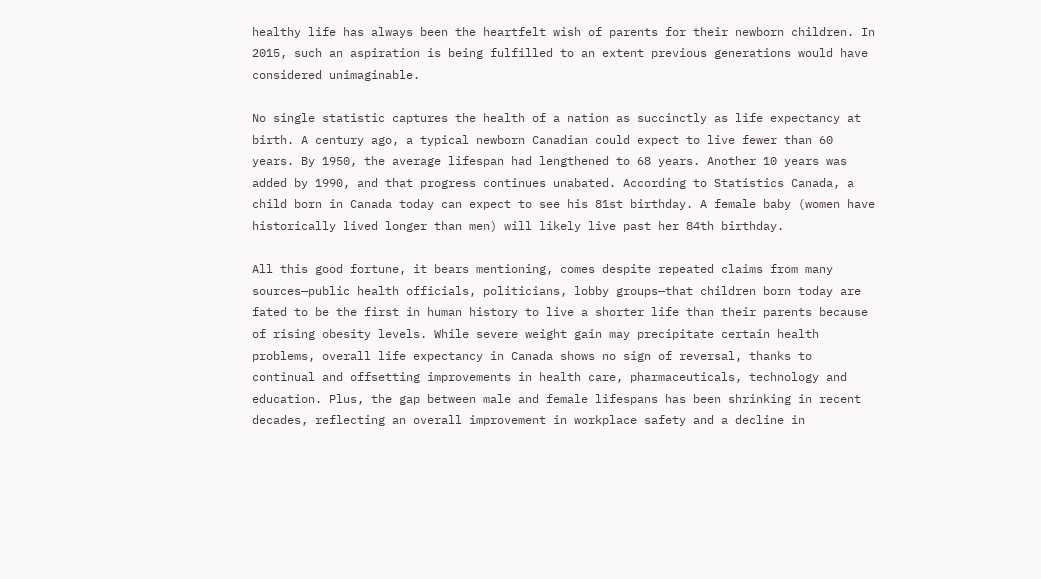healthy life has always been the heartfelt wish of parents for their newborn children. In 2015, such an aspiration is being fulfilled to an extent previous generations would have considered unimaginable.

No single statistic captures the health of a nation as succinctly as life expectancy at birth. A century ago, a typical newborn Canadian could expect to live fewer than 60 years. By 1950, the average lifespan had lengthened to 68 years. Another 10 years was added by 1990, and that progress continues unabated. According to Statistics Canada, a child born in Canada today can expect to see his 81st birthday. A female baby (women have historically lived longer than men) will likely live past her 84th birthday.

All this good fortune, it bears mentioning, comes despite repeated claims from many sources—public health officials, politicians, lobby groups—that children born today are fated to be the first in human history to live a shorter life than their parents because of rising obesity levels. While severe weight gain may precipitate certain health problems, overall life expectancy in Canada shows no sign of reversal, thanks to continual and offsetting improvements in health care, pharmaceuticals, technology and education. Plus, the gap between male and female lifespans has been shrinking in recent decades, reflecting an overall improvement in workplace safety and a decline in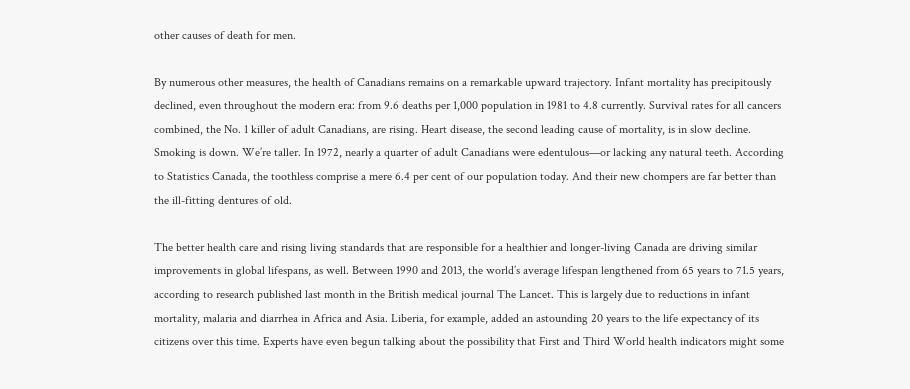other causes of death for men.

By numerous other measures, the health of Canadians remains on a remarkable upward trajectory. Infant mortality has precipitously declined, even throughout the modern era: from 9.6 deaths per 1,000 population in 1981 to 4.8 currently. Survival rates for all cancers combined, the No. 1 killer of adult Canadians, are rising. Heart disease, the second leading cause of mortality, is in slow decline. Smoking is down. We’re taller. In 1972, nearly a quarter of adult Canadians were edentulous—or lacking any natural teeth. According to Statistics Canada, the toothless comprise a mere 6.4 per cent of our population today. And their new chompers are far better than the ill-fitting dentures of old.

The better health care and rising living standards that are responsible for a healthier and longer-living Canada are driving similar improvements in global lifespans, as well. Between 1990 and 2013, the world’s average lifespan lengthened from 65 years to 71.5 years, according to research published last month in the British medical journal The Lancet. This is largely due to reductions in infant mortality, malaria and diarrhea in Africa and Asia. Liberia, for example, added an astounding 20 years to the life expectancy of its citizens over this time. Experts have even begun talking about the possibility that First and Third World health indicators might some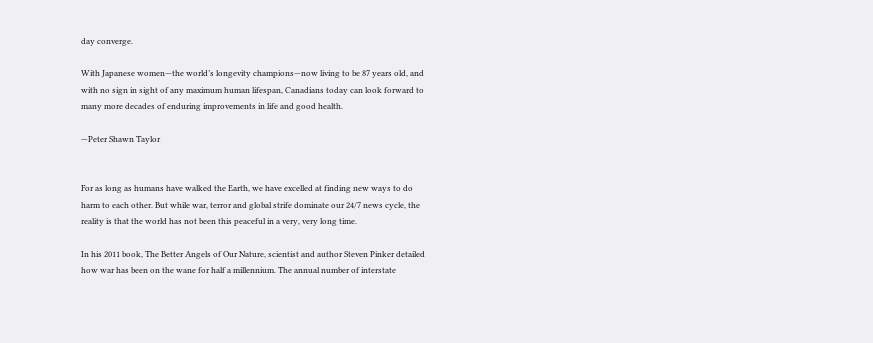day converge.

With Japanese women—the world’s longevity champions—now living to be 87 years old, and with no sign in sight of any maximum human lifespan, Canadians today can look forward to many more decades of enduring improvements in life and good health.

—Peter Shawn Taylor


For as long as humans have walked the Earth, we have excelled at finding new ways to do harm to each other. But while war, terror and global strife dominate our 24/7 news cycle, the reality is that the world has not been this peaceful in a very, very long time.

In his 2011 book, The Better Angels of Our Nature, scientist and author Steven Pinker detailed how war has been on the wane for half a millennium. The annual number of interstate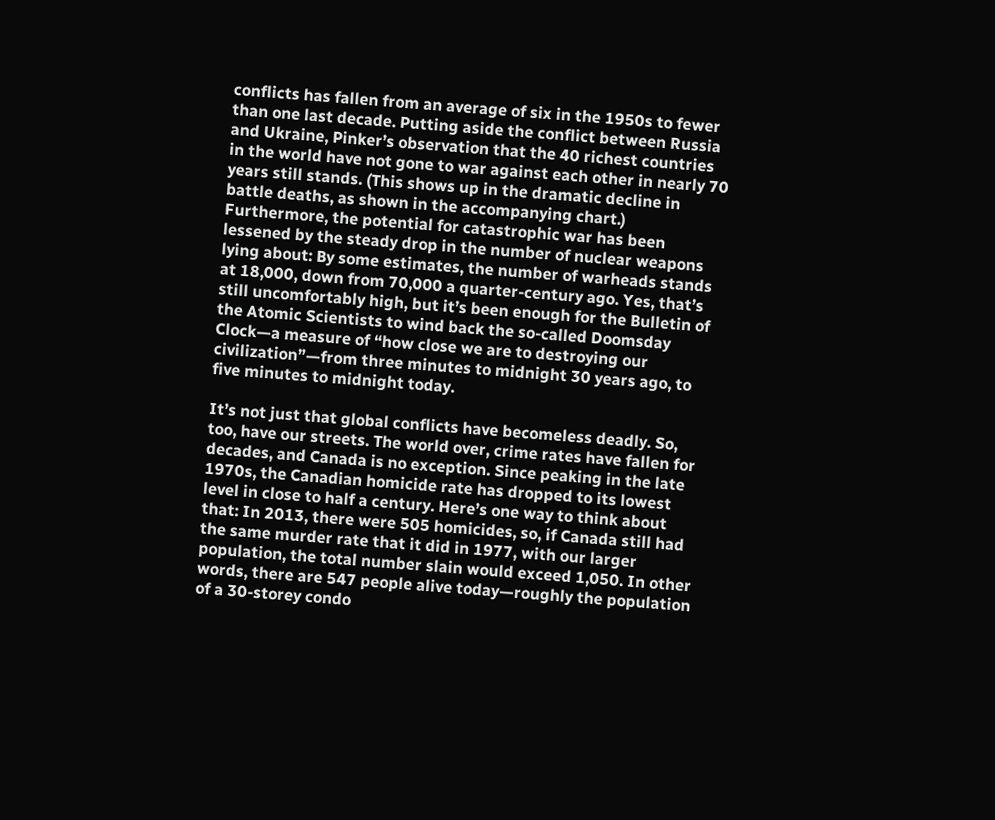conflicts has fallen from an average of six in the 1950s to fewer than one last decade. Putting aside the conflict between Russia and Ukraine, Pinker’s observation that the 40 richest countries in the world have not gone to war against each other in nearly 70 years still stands. (This shows up in the dramatic decline in battle deaths, as shown in the accompanying chart.) Furthermore, the potential for catastrophic war has been lessened by the steady drop in the number of nuclear weapons lying about: By some estimates, the number of warheads stands at 18,000, down from 70,000 a quarter-century ago. Yes, that’s still uncomfortably high, but it’s been enough for the Bulletin of the Atomic Scientists to wind back the so-called Doomsday Clock—a measure of “how close we are to destroying our civilization”—from three minutes to midnight 30 years ago, to five minutes to midnight today.

It’s not just that global conflicts have becomeless deadly. So, too, have our streets. The world over, crime rates have fallen for decades, and Canada is no exception. Since peaking in the late 1970s, the Canadian homicide rate has dropped to its lowest level in close to half a century. Here’s one way to think about that: In 2013, there were 505 homicides, so, if Canada still had the same murder rate that it did in 1977, with our larger population, the total number slain would exceed 1,050. In other words, there are 547 people alive today—roughly the population of a 30-storey condo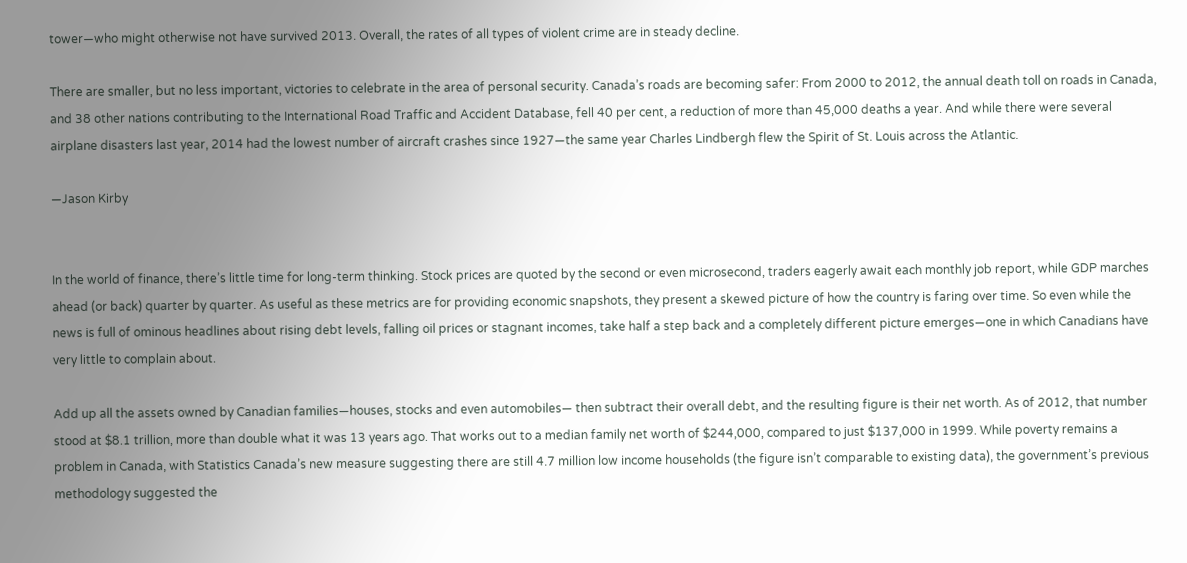tower—who might otherwise not have survived 2013. Overall, the rates of all types of violent crime are in steady decline.

There are smaller, but no less important, victories to celebrate in the area of personal security. Canada’s roads are becoming safer: From 2000 to 2012, the annual death toll on roads in Canada, and 38 other nations contributing to the International Road Traffic and Accident Database, fell 40 per cent, a reduction of more than 45,000 deaths a year. And while there were several airplane disasters last year, 2014 had the lowest number of aircraft crashes since 1927—the same year Charles Lindbergh flew the Spirit of St. Louis across the Atlantic.

—Jason Kirby


In the world of finance, there’s little time for long-term thinking. Stock prices are quoted by the second or even microsecond, traders eagerly await each monthly job report, while GDP marches ahead (or back) quarter by quarter. As useful as these metrics are for providing economic snapshots, they present a skewed picture of how the country is faring over time. So even while the news is full of ominous headlines about rising debt levels, falling oil prices or stagnant incomes, take half a step back and a completely different picture emerges—one in which Canadians have very little to complain about.

Add up all the assets owned by Canadian families—houses, stocks and even automobiles— then subtract their overall debt, and the resulting figure is their net worth. As of 2012, that number stood at $8.1 trillion, more than double what it was 13 years ago. That works out to a median family net worth of $244,000, compared to just $137,000 in 1999. While poverty remains a problem in Canada, with Statistics Canada’s new measure suggesting there are still 4.7 million low income households (the figure isn’t comparable to existing data), the government’s previous methodology suggested the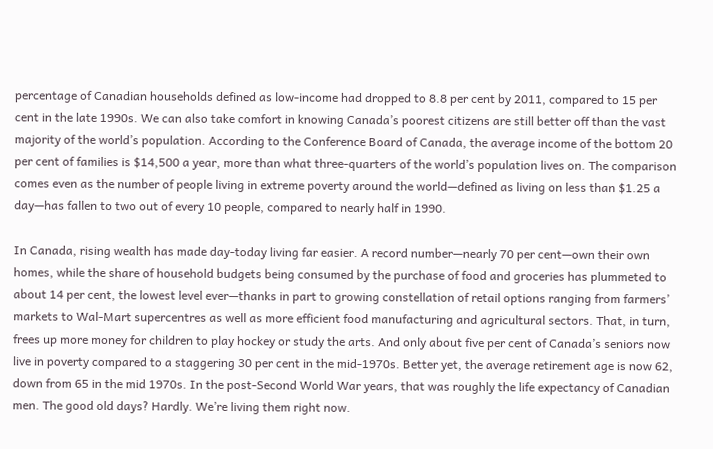percentage of Canadian households defined as low-income had dropped to 8.8 per cent by 2011, compared to 15 per cent in the late 1990s. We can also take comfort in knowing Canada’s poorest citizens are still better off than the vast majority of the world’s population. According to the Conference Board of Canada, the average income of the bottom 20 per cent of families is $14,500 a year, more than what three-quarters of the world’s population lives on. The comparison comes even as the number of people living in extreme poverty around the world—defined as living on less than $1.25 a day—has fallen to two out of every 10 people, compared to nearly half in 1990.

In Canada, rising wealth has made day-today living far easier. A record number—nearly 70 per cent—own their own homes, while the share of household budgets being consumed by the purchase of food and groceries has plummeted to about 14 per cent, the lowest level ever—thanks in part to growing constellation of retail options ranging from farmers’ markets to Wal-Mart supercentres as well as more efficient food manufacturing and agricultural sectors. That, in turn, frees up more money for children to play hockey or study the arts. And only about five per cent of Canada’s seniors now live in poverty compared to a staggering 30 per cent in the mid-1970s. Better yet, the average retirement age is now 62, down from 65 in the mid 1970s. In the post-Second World War years, that was roughly the life expectancy of Canadian men. The good old days? Hardly. We’re living them right now.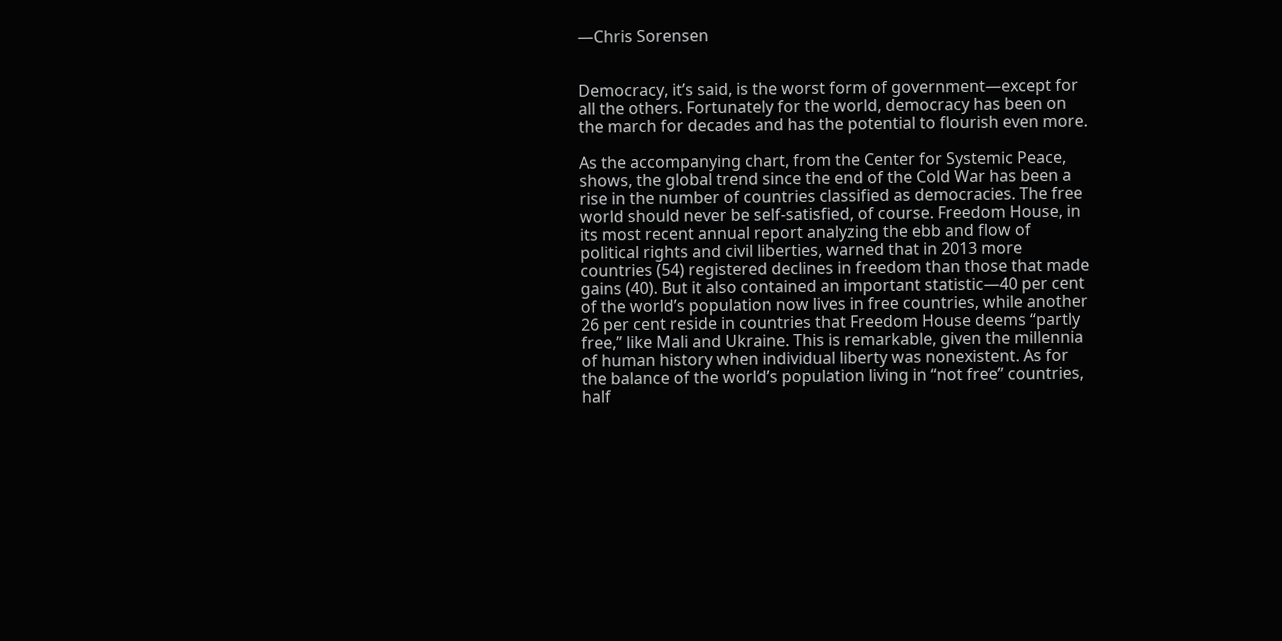—Chris Sorensen


Democracy, it’s said, is the worst form of government—except for all the others. Fortunately for the world, democracy has been on the march for decades and has the potential to flourish even more.

As the accompanying chart, from the Center for Systemic Peace, shows, the global trend since the end of the Cold War has been a rise in the number of countries classified as democracies. The free world should never be self-satisfied, of course. Freedom House, in its most recent annual report analyzing the ebb and flow of political rights and civil liberties, warned that in 2013 more countries (54) registered declines in freedom than those that made gains (40). But it also contained an important statistic—40 per cent of the world’s population now lives in free countries, while another 26 per cent reside in countries that Freedom House deems “partly free,” like Mali and Ukraine. This is remarkable, given the millennia of human history when individual liberty was nonexistent. As for the balance of the world’s population living in “not free” countries, half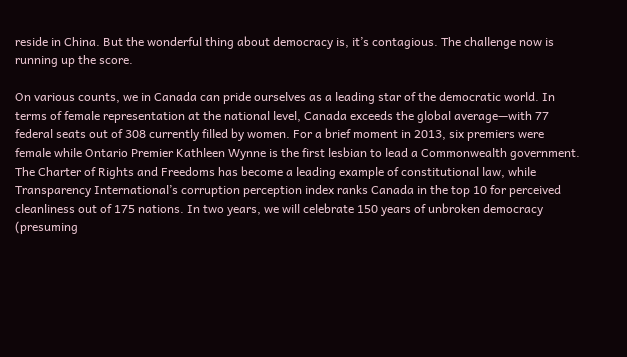reside in China. But the wonderful thing about democracy is, it’s contagious. The challenge now is running up the score.

On various counts, we in Canada can pride ourselves as a leading star of the democratic world. In terms of female representation at the national level, Canada exceeds the global average—with 77 federal seats out of 308 currently filled by women. For a brief moment in 2013, six premiers were female while Ontario Premier Kathleen Wynne is the first lesbian to lead a Commonwealth government. The Charter of Rights and Freedoms has become a leading example of constitutional law, while Transparency International’s corruption perception index ranks Canada in the top 10 for perceived cleanliness out of 175 nations. In two years, we will celebrate 150 years of unbroken democracy (presuming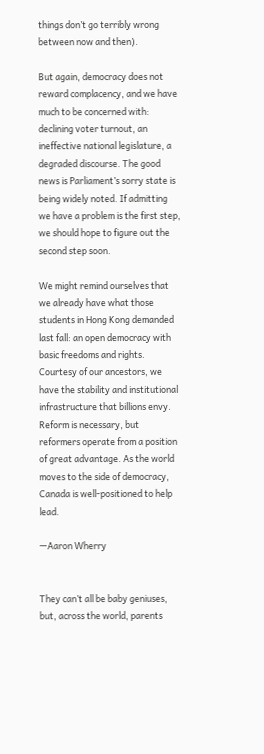things don’t go terribly wrong between now and then).

But again, democracy does not reward complacency, and we have much to be concerned with: declining voter turnout, an ineffective national legislature, a degraded discourse. The good news is Parliament’s sorry state is being widely noted. If admitting we have a problem is the first step, we should hope to figure out the second step soon.

We might remind ourselves that we already have what those students in Hong Kong demanded last fall: an open democracy with basic freedoms and rights. Courtesy of our ancestors, we have the stability and institutional infrastructure that billions envy. Reform is necessary, but reformers operate from a position of great advantage. As the world moves to the side of democracy, Canada is well-positioned to help lead.

—Aaron Wherry


They can’t all be baby geniuses, but, across the world, parents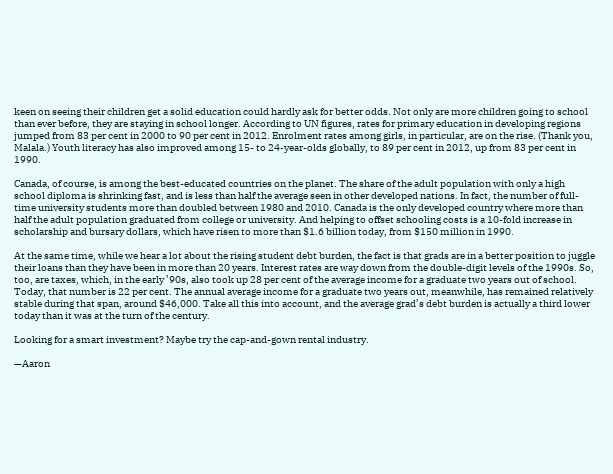keen on seeing their children get a solid education could hardly ask for better odds. Not only are more children going to school than ever before, they are staying in school longer. According to UN figures, rates for primary education in developing regions jumped from 83 per cent in 2000 to 90 per cent in 2012. Enrolment rates among girls, in particular, are on the rise. (Thank you, Malala.) Youth literacy has also improved among 15- to 24-year-olds globally, to 89 per cent in 2012, up from 83 per cent in 1990.

Canada, of course, is among the best-educated countries on the planet. The share of the adult population with only a high school diploma is shrinking fast, and is less than half the average seen in other developed nations. In fact, the number of full-time university students more than doubled between 1980 and 2010. Canada is the only developed country where more than half the adult population graduated from college or university. And helping to offset schooling costs is a 10-fold increase in scholarship and bursary dollars, which have risen to more than $1.6 billion today, from $150 million in 1990.

At the same time, while we hear a lot about the rising student debt burden, the fact is that grads are in a better position to juggle their loans than they have been in more than 20 years. Interest rates are way down from the double-digit levels of the 1990s. So, too, are taxes, which, in the early ’90s, also took up 28 per cent of the average income for a graduate two years out of school. Today, that number is 22 per cent. The annual average income for a graduate two years out, meanwhile, has remained relatively stable during that span, around $46,000. Take all this into account, and the average grad’s debt burden is actually a third lower today than it was at the turn of the century.

Looking for a smart investment? Maybe try the cap-and-gown rental industry.

—Aaron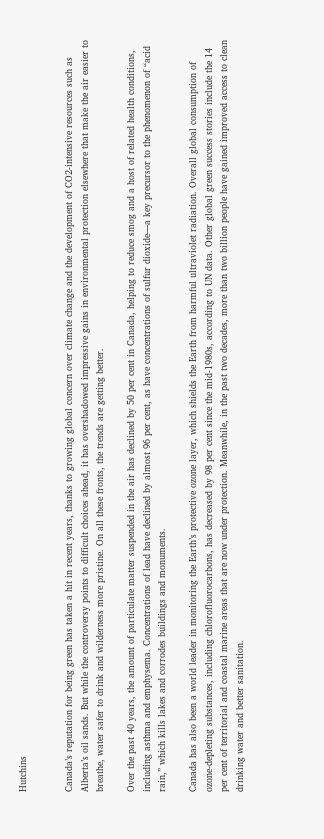Hutchins


Canada’s reputation for being green has taken a hit in recent years, thanks to growing global concern over climate change and the development of CO2-intensive resources such as Alberta’s oil sands. But while the controversy points to difficult choices ahead, it has overshadowed impressive gains in environmental protection elsewhere that make the air easier to breathe, water safer to drink and wilderness more pristine. On all these fronts, the trends are getting better.

Over the past 40 years, the amount of particulate matter suspended in the air has declined by 50 per cent in Canada, helping to reduce smog and a host of related health conditions, including asthma and emphysema. Concentrations of lead have declined by almost 96 per cent, as have concentrations of sulfur dioxide—a key precursor to the phenomenon of “acid rain,” which kills lakes and corrodes buildings and monuments.

Canada has also been a world leader in monitoring the Earth’s protective ozone layer, which shields the Earth from harmful ultraviolet radiation. Overall global consumption of ozone-depleting substances, including chlorofluorocarbons, has decreased by 98 per cent since the mid-1980s, according to UN data. Other global green success stories include the 14 per cent of territorial and coastal marine areas that are now under protection. Meanwhile, in the past two decades, more than two billion people have gained improved access to clean drinking water and better sanitation.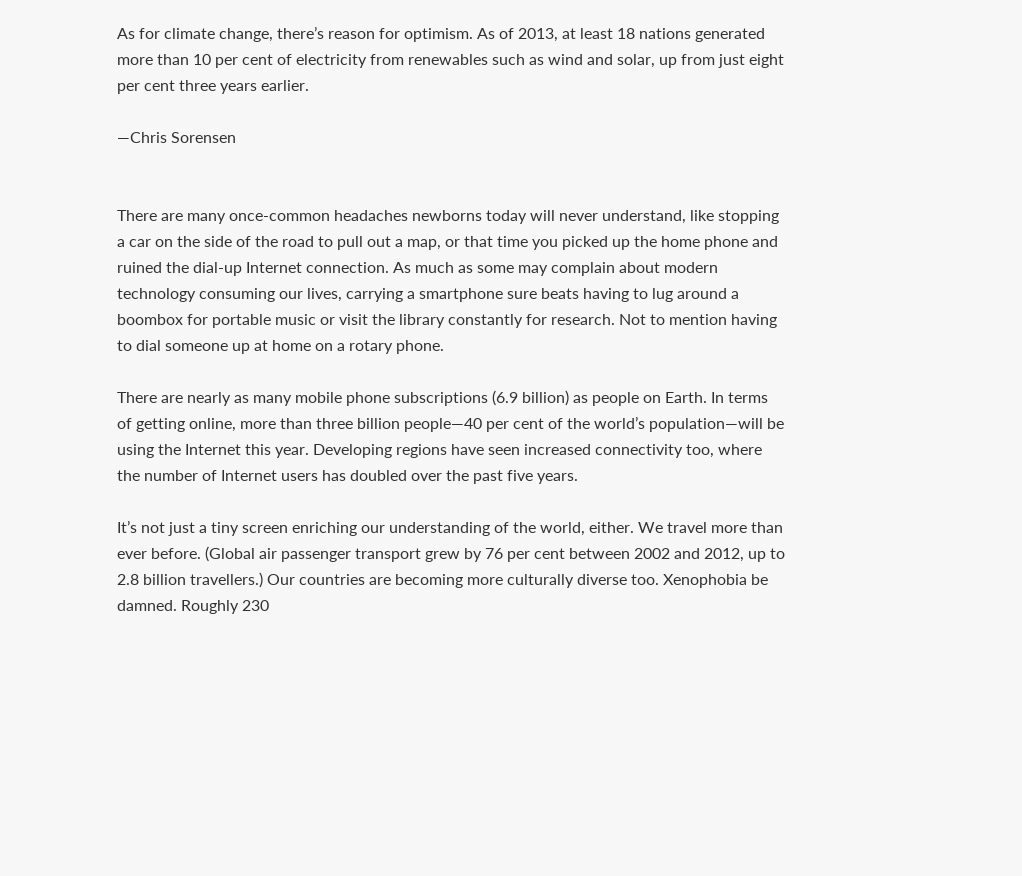As for climate change, there’s reason for optimism. As of 2013, at least 18 nations generated more than 10 per cent of electricity from renewables such as wind and solar, up from just eight per cent three years earlier.

—Chris Sorensen


There are many once-common headaches newborns today will never understand, like stopping a car on the side of the road to pull out a map, or that time you picked up the home phone and ruined the dial-up Internet connection. As much as some may complain about modern technology consuming our lives, carrying a smartphone sure beats having to lug around a boombox for portable music or visit the library constantly for research. Not to mention having to dial someone up at home on a rotary phone.

There are nearly as many mobile phone subscriptions (6.9 billion) as people on Earth. In terms of getting online, more than three billion people—40 per cent of the world’s population—will be using the Internet this year. Developing regions have seen increased connectivity too, where the number of Internet users has doubled over the past five years.

It’s not just a tiny screen enriching our understanding of the world, either. We travel more than ever before. (Global air passenger transport grew by 76 per cent between 2002 and 2012, up to 2.8 billion travellers.) Our countries are becoming more culturally diverse too. Xenophobia be damned. Roughly 230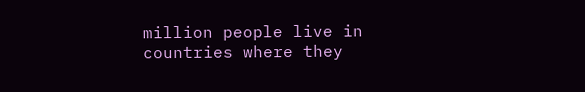million people live in countries where they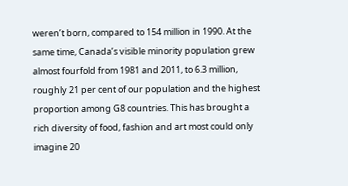weren’t born, compared to 154 million in 1990. At the same time, Canada’s visible minority population grew almost fourfold from 1981 and 2011, to 6.3 million, roughly 21 per cent of our population and the highest proportion among G8 countries. This has brought a rich diversity of food, fashion and art most could only imagine 20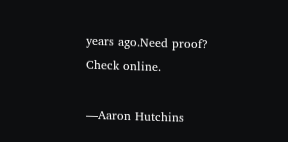years ago.Need proof? Check online.

—Aaron Hutchins